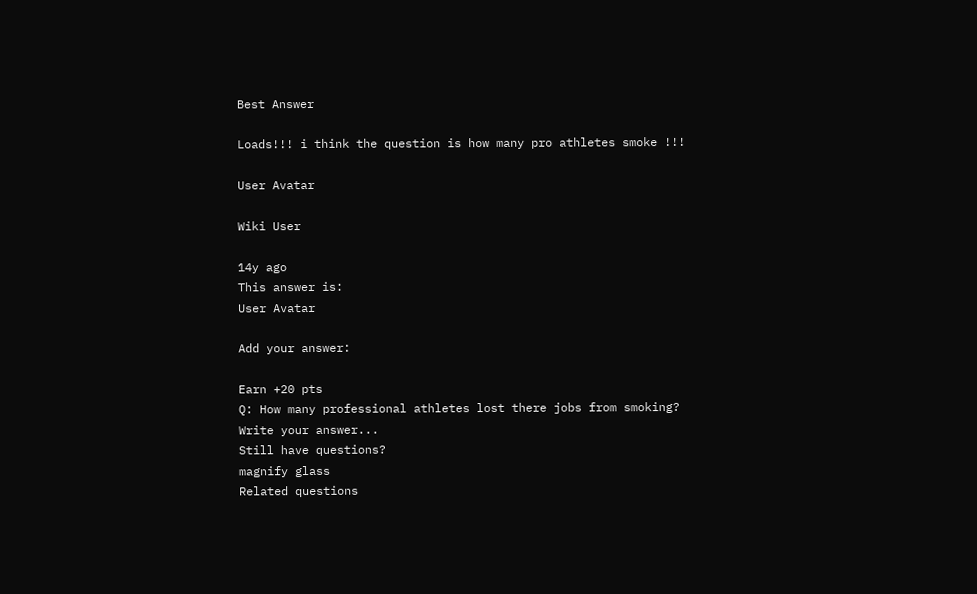Best Answer

Loads!!! i think the question is how many pro athletes smoke !!!

User Avatar

Wiki User

14y ago
This answer is:
User Avatar

Add your answer:

Earn +20 pts
Q: How many professional athletes lost there jobs from smoking?
Write your answer...
Still have questions?
magnify glass
Related questions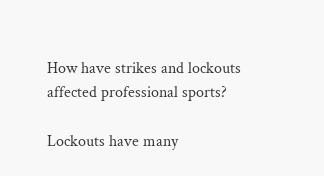How have strikes and lockouts affected professional sports?

Lockouts have many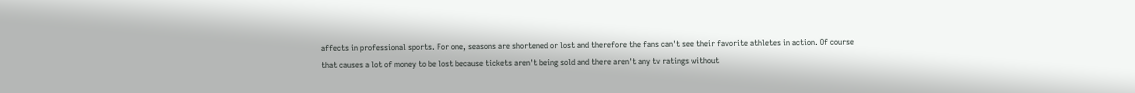affects in professional sports. For one, seasons are shortened or lost and therefore the fans can't see their favorite athletes in action. Of course that causes a lot of money to be lost because tickets aren't being sold and there aren't any tv ratings without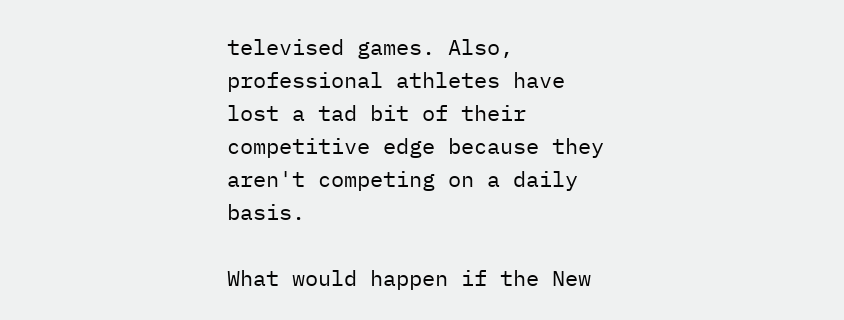televised games. Also, professional athletes have lost a tad bit of their competitive edge because they aren't competing on a daily basis.

What would happen if the New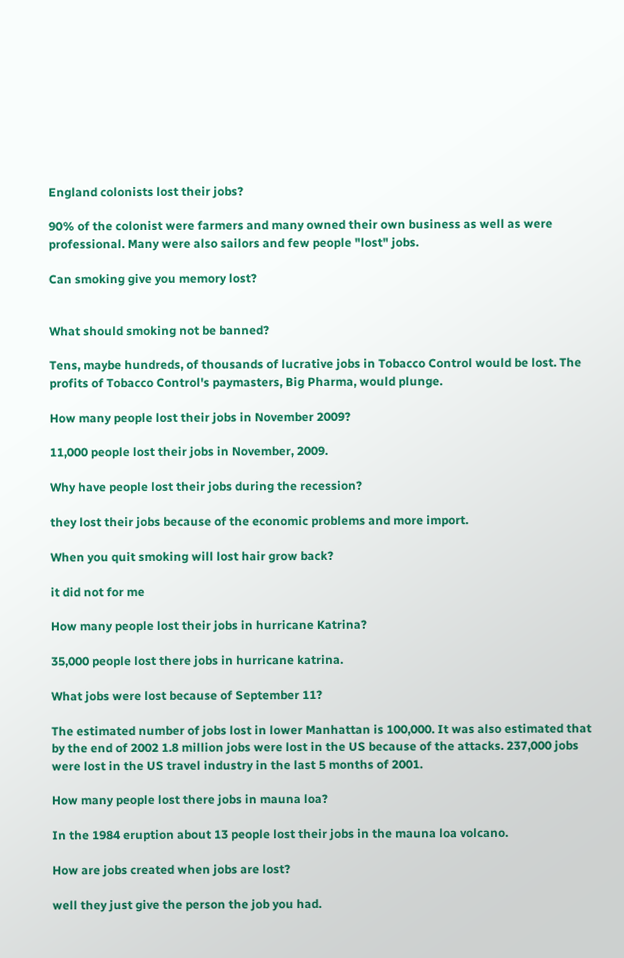England colonists lost their jobs?

90% of the colonist were farmers and many owned their own business as well as were professional. Many were also sailors and few people "lost" jobs.

Can smoking give you memory lost?


What should smoking not be banned?

Tens, maybe hundreds, of thousands of lucrative jobs in Tobacco Control would be lost. The profits of Tobacco Control's paymasters, Big Pharma, would plunge.

How many people lost their jobs in November 2009?

11,000 people lost their jobs in November, 2009.

Why have people lost their jobs during the recession?

they lost their jobs because of the economic problems and more import.

When you quit smoking will lost hair grow back?

it did not for me

How many people lost their jobs in hurricane Katrina?

35,000 people lost there jobs in hurricane katrina.

What jobs were lost because of September 11?

The estimated number of jobs lost in lower Manhattan is 100,000. It was also estimated that by the end of 2002 1.8 million jobs were lost in the US because of the attacks. 237,000 jobs were lost in the US travel industry in the last 5 months of 2001.

How many people lost there jobs in mauna loa?

In the 1984 eruption about 13 people lost their jobs in the mauna loa volcano.

How are jobs created when jobs are lost?

well they just give the person the job you had.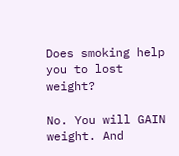Does smoking help you to lost weight?

No. You will GAIN weight. And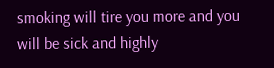smoking will tire you more and you will be sick and highly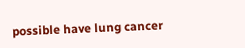possible have lung cancer